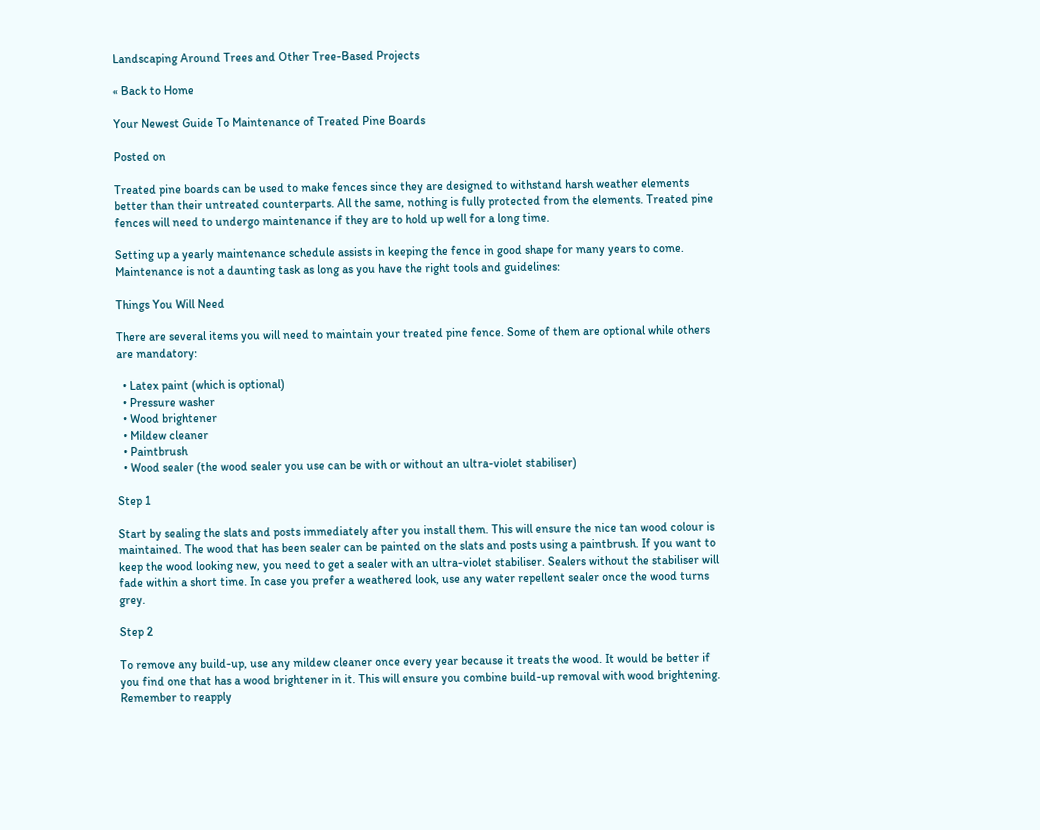Landscaping Around Trees and Other Tree-Based Projects

« Back to Home

Your Newest Guide To Maintenance of Treated Pine Boards

Posted on

Treated pine boards can be used to make fences since they are designed to withstand harsh weather elements better than their untreated counterparts. All the same, nothing is fully protected from the elements. Treated pine fences will need to undergo maintenance if they are to hold up well for a long time.

Setting up a yearly maintenance schedule assists in keeping the fence in good shape for many years to come. Maintenance is not a daunting task as long as you have the right tools and guidelines:

Things You Will Need

There are several items you will need to maintain your treated pine fence. Some of them are optional while others are mandatory:

  • Latex paint (which is optional)
  • Pressure washer
  • Wood brightener
  • Mildew cleaner
  • Paintbrush
  • Wood sealer (the wood sealer you use can be with or without an ultra-violet stabiliser)

Step 1

Start by sealing the slats and posts immediately after you install them. This will ensure the nice tan wood colour is maintained. The wood that has been sealer can be painted on the slats and posts using a paintbrush. If you want to keep the wood looking new, you need to get a sealer with an ultra-violet stabiliser. Sealers without the stabiliser will fade within a short time. In case you prefer a weathered look, use any water repellent sealer once the wood turns grey.

Step 2

To remove any build-up, use any mildew cleaner once every year because it treats the wood. It would be better if you find one that has a wood brightener in it. This will ensure you combine build-up removal with wood brightening. Remember to reapply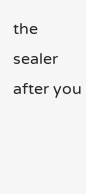the sealer after you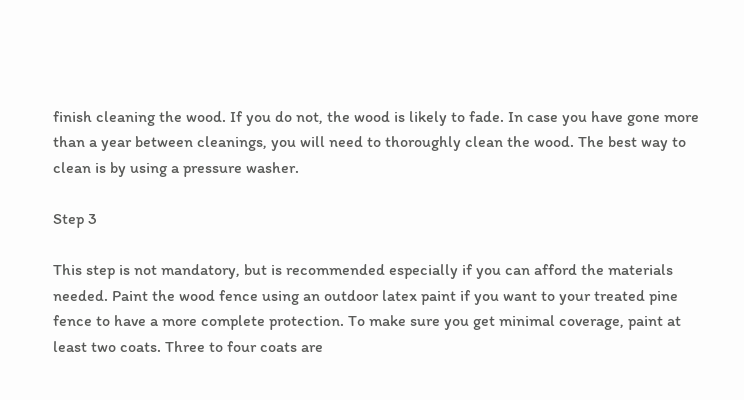finish cleaning the wood. If you do not, the wood is likely to fade. In case you have gone more than a year between cleanings, you will need to thoroughly clean the wood. The best way to clean is by using a pressure washer.

Step 3

This step is not mandatory, but is recommended especially if you can afford the materials needed. Paint the wood fence using an outdoor latex paint if you want to your treated pine fence to have a more complete protection. To make sure you get minimal coverage, paint at least two coats. Three to four coats are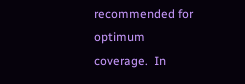recommended for optimum coverage.  In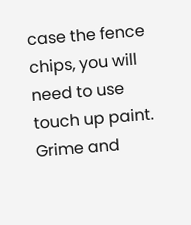case the fence chips, you will need to use touch up paint. Grime and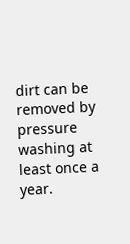dirt can be removed by pressure washing at least once a year.